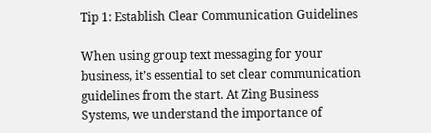Tip 1: Establish Clear Communication Guidelines

When using group text messaging for your business, it’s essential to set clear communication guidelines from the start. At Zing Business Systems, we understand the importance of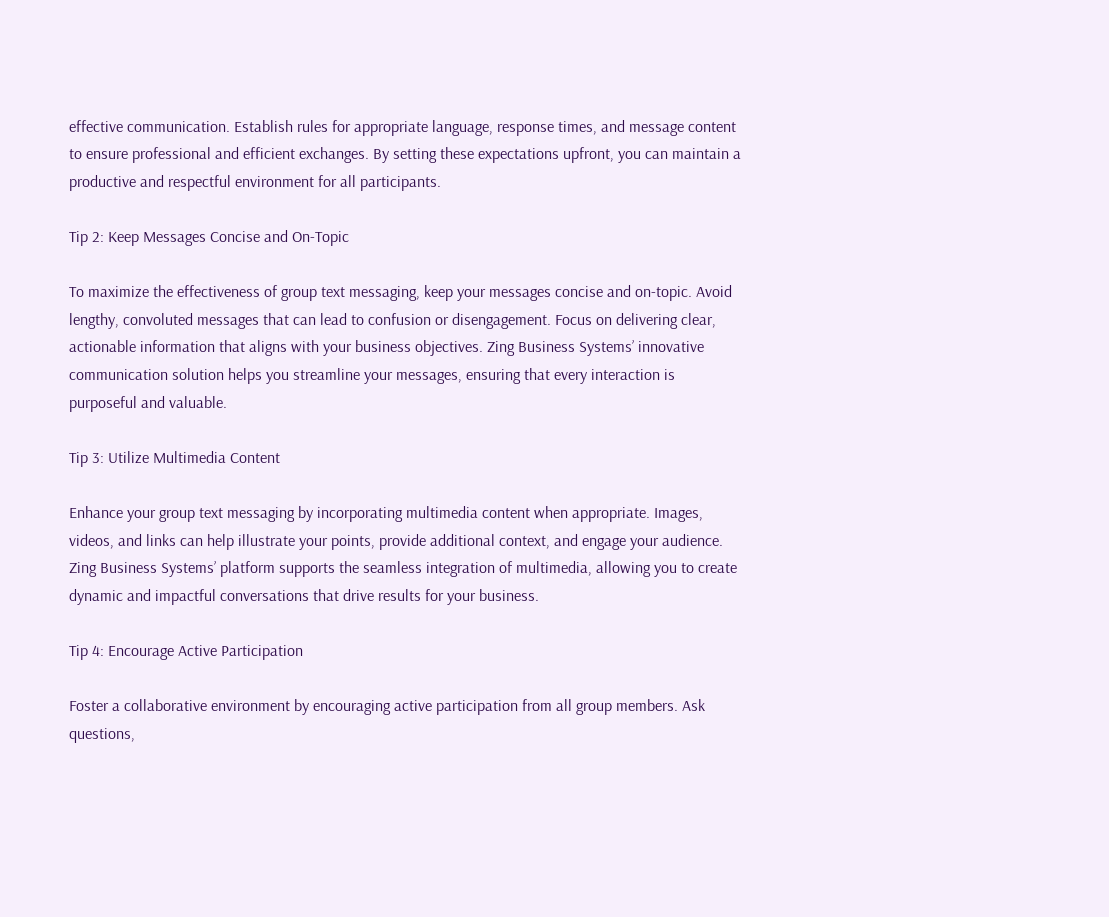effective communication. Establish rules for appropriate language, response times, and message content to ensure professional and efficient exchanges. By setting these expectations upfront, you can maintain a productive and respectful environment for all participants.

Tip 2: Keep Messages Concise and On-Topic

To maximize the effectiveness of group text messaging, keep your messages concise and on-topic. Avoid lengthy, convoluted messages that can lead to confusion or disengagement. Focus on delivering clear, actionable information that aligns with your business objectives. Zing Business Systems’ innovative communication solution helps you streamline your messages, ensuring that every interaction is purposeful and valuable.

Tip 3: Utilize Multimedia Content

Enhance your group text messaging by incorporating multimedia content when appropriate. Images, videos, and links can help illustrate your points, provide additional context, and engage your audience. Zing Business Systems’ platform supports the seamless integration of multimedia, allowing you to create dynamic and impactful conversations that drive results for your business.

Tip 4: Encourage Active Participation

Foster a collaborative environment by encouraging active participation from all group members. Ask questions,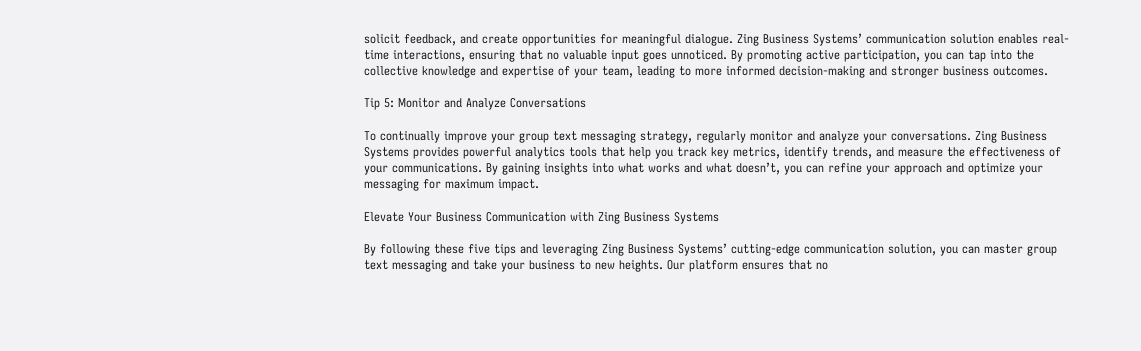solicit feedback, and create opportunities for meaningful dialogue. Zing Business Systems’ communication solution enables real-time interactions, ensuring that no valuable input goes unnoticed. By promoting active participation, you can tap into the collective knowledge and expertise of your team, leading to more informed decision-making and stronger business outcomes.

Tip 5: Monitor and Analyze Conversations

To continually improve your group text messaging strategy, regularly monitor and analyze your conversations. Zing Business Systems provides powerful analytics tools that help you track key metrics, identify trends, and measure the effectiveness of your communications. By gaining insights into what works and what doesn’t, you can refine your approach and optimize your messaging for maximum impact.

Elevate Your Business Communication with Zing Business Systems

By following these five tips and leveraging Zing Business Systems’ cutting-edge communication solution, you can master group text messaging and take your business to new heights. Our platform ensures that no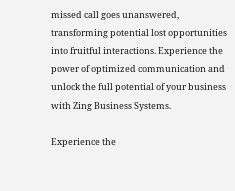missed call goes unanswered, transforming potential lost opportunities into fruitful interactions. Experience the power of optimized communication and unlock the full potential of your business with Zing Business Systems.

Experience the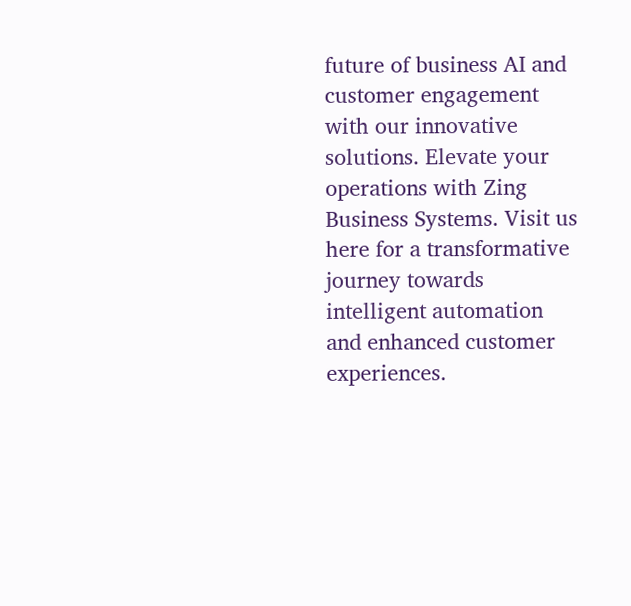future of business AI and customer engagement with our innovative solutions. Elevate your operations with Zing Business Systems. Visit us here for a transformative journey towards intelligent automation and enhanced customer experiences.